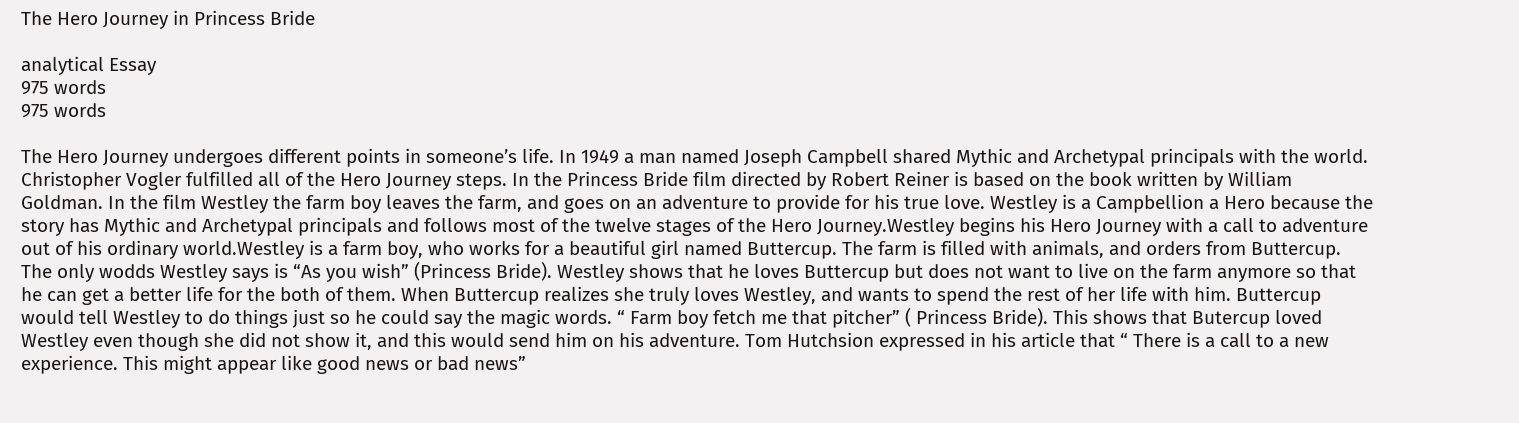The Hero Journey in Princess Bride

analytical Essay
975 words
975 words

The Hero Journey undergoes different points in someone’s life. In 1949 a man named Joseph Campbell shared Mythic and Archetypal principals with the world. Christopher Vogler fulfilled all of the Hero Journey steps. In the Princess Bride film directed by Robert Reiner is based on the book written by William Goldman. In the film Westley the farm boy leaves the farm, and goes on an adventure to provide for his true love. Westley is a Campbellion a Hero because the story has Mythic and Archetypal principals and follows most of the twelve stages of the Hero Journey.Westley begins his Hero Journey with a call to adventure out of his ordinary world.Westley is a farm boy, who works for a beautiful girl named Buttercup. The farm is filled with animals, and orders from Buttercup. The only wodds Westley says is “As you wish” (Princess Bride). Westley shows that he loves Buttercup but does not want to live on the farm anymore so that he can get a better life for the both of them. When Buttercup realizes she truly loves Westley, and wants to spend the rest of her life with him. Buttercup would tell Westley to do things just so he could say the magic words. “ Farm boy fetch me that pitcher” ( Princess Bride). This shows that Butercup loved Westley even though she did not show it, and this would send him on his adventure. Tom Hutchsion expressed in his article that “ There is a call to a new experience. This might appear like good news or bad news”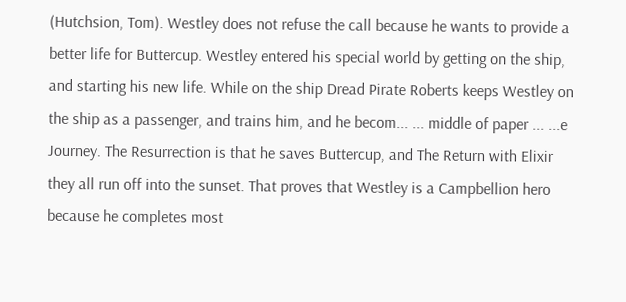(Hutchsion, Tom). Westley does not refuse the call because he wants to provide a better life for Buttercup. Westley entered his special world by getting on the ship, and starting his new life. While on the ship Dread Pirate Roberts keeps Westley on the ship as a passenger, and trains him, and he becom... ... middle of paper ... ...e Journey. The Resurrection is that he saves Buttercup, and The Return with Elixir they all run off into the sunset. That proves that Westley is a Campbellion hero because he completes most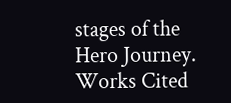stages of the Hero Journey. Works Cited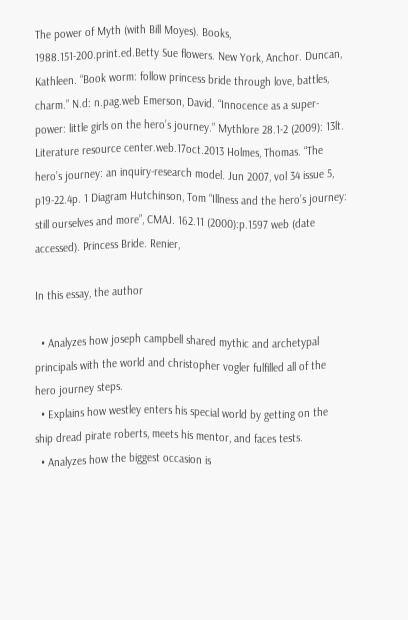The power of Myth (with Bill Moyes). Books, 1988.151-200.print.ed.Betty Sue flowers. New York, Anchor. Duncan, Kathleen. “Book worm: follow princess bride through love, battles, charm.” N.d: n.pag.web Emerson, David. “Innocence as a super-power: little girls on the hero’s journey.” Mythlore 28.1-2 (2009): 13lt. Literature resource center.web.17oct.2013 Holmes, Thomas. “The hero’s journey: an inquiry-research model. Jun 2007, vol 34 issue 5, p19-22.4p. 1 Diagram Hutchinson, Tom “Illness and the hero’s journey: still ourselves and more”, CMAJ. 162.11 (2000):p.1597 web (date accessed). Princess Bride. Renier,

In this essay, the author

  • Analyzes how joseph campbell shared mythic and archetypal principals with the world and christopher vogler fulfilled all of the hero journey steps.
  • Explains how westley enters his special world by getting on the ship dread pirate roberts, meets his mentor, and faces tests.
  • Analyzes how the biggest occasion is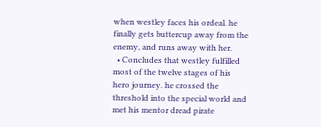when westley faces his ordeal. he finally gets buttercup away from the enemy, and runs away with her.
  • Concludes that westley fulfilled most of the twelve stages of his hero journey. he crossed the threshold into the special world and met his mentor dread pirate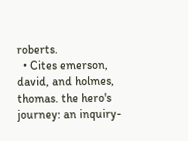roberts.
  • Cites emerson, david, and holmes, thomas. the hero's journey: an inquiry-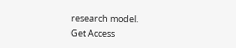research model.
Get Access